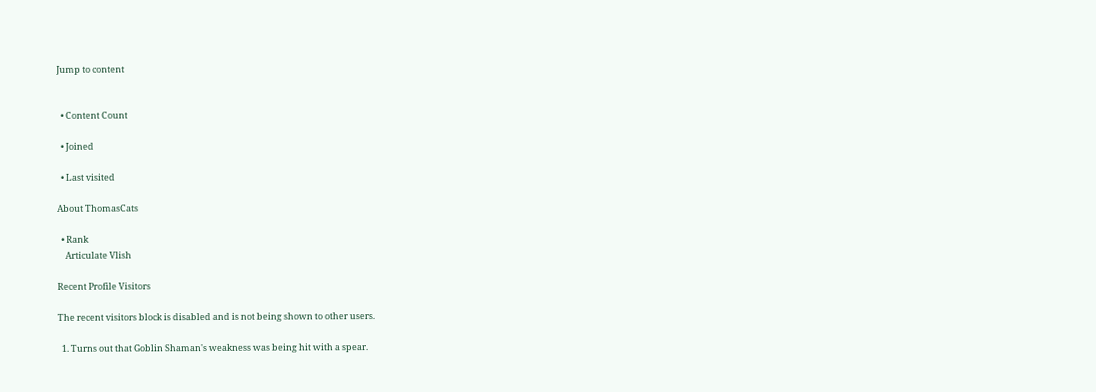Jump to content


  • Content Count

  • Joined

  • Last visited

About ThomasCats

  • Rank
    Articulate Vlish

Recent Profile Visitors

The recent visitors block is disabled and is not being shown to other users.

  1. Turns out that Goblin Shaman's weakness was being hit with a spear.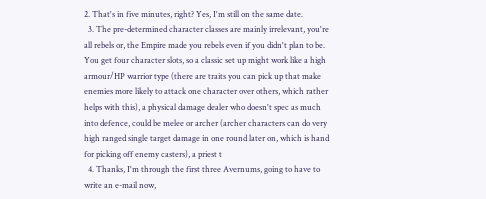2. That's in five minutes, right? Yes, I'm still on the same date.
  3. The pre-determined character classes are mainly irrelevant, you're all rebels or, the Empire made you rebels even if you didn't plan to be. You get four character slots, so a classic set up might work like a high armour/HP warrior type (there are traits you can pick up that make enemies more likely to attack one character over others, which rather helps with this), a physical damage dealer who doesn't spec as much into defence, could be melee or archer (archer characters can do very high ranged single target damage in one round later on, which is hand for picking off enemy casters), a priest t
  4. Thanks, I'm through the first three Avernums, going to have to write an e-mail now,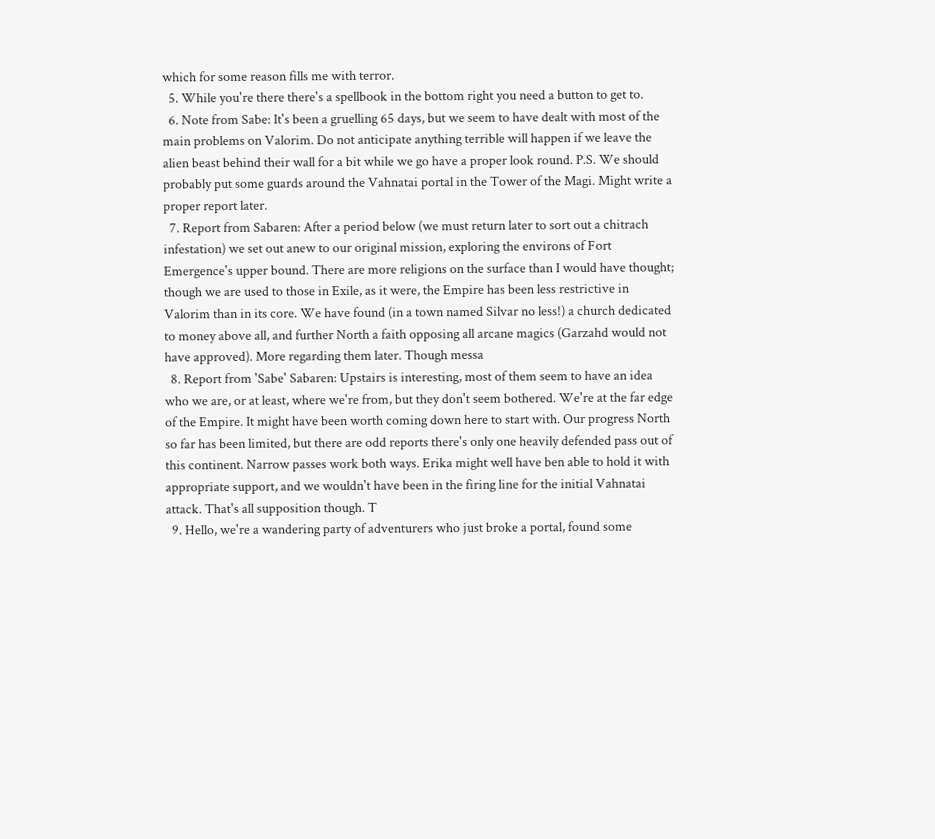which for some reason fills me with terror.
  5. While you're there there's a spellbook in the bottom right you need a button to get to.
  6. Note from Sabe: It's been a gruelling 65 days, but we seem to have dealt with most of the main problems on Valorim. Do not anticipate anything terrible will happen if we leave the alien beast behind their wall for a bit while we go have a proper look round. P.S. We should probably put some guards around the Vahnatai portal in the Tower of the Magi. Might write a proper report later.
  7. Report from Sabaren: After a period below (we must return later to sort out a chitrach infestation) we set out anew to our original mission, exploring the environs of Fort Emergence's upper bound. There are more religions on the surface than I would have thought; though we are used to those in Exile, as it were, the Empire has been less restrictive in Valorim than in its core. We have found (in a town named Silvar no less!) a church dedicated to money above all, and further North a faith opposing all arcane magics (Garzahd would not have approved). More regarding them later. Though messa
  8. Report from 'Sabe' Sabaren: Upstairs is interesting, most of them seem to have an idea who we are, or at least, where we're from, but they don't seem bothered. We're at the far edge of the Empire. It might have been worth coming down here to start with. Our progress North so far has been limited, but there are odd reports there's only one heavily defended pass out of this continent. Narrow passes work both ways. Erika might well have ben able to hold it with appropriate support, and we wouldn't have been in the firing line for the initial Vahnatai attack. That's all supposition though. T
  9. Hello, we're a wandering party of adventurers who just broke a portal, found some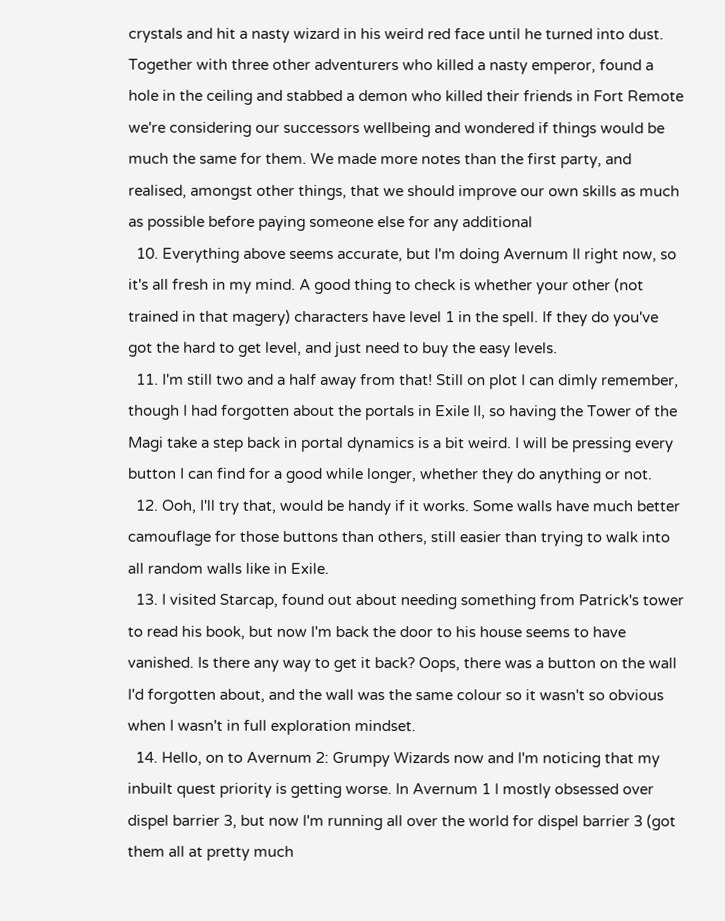crystals and hit a nasty wizard in his weird red face until he turned into dust. Together with three other adventurers who killed a nasty emperor, found a hole in the ceiling and stabbed a demon who killed their friends in Fort Remote we're considering our successors wellbeing and wondered if things would be much the same for them. We made more notes than the first party, and realised, amongst other things, that we should improve our own skills as much as possible before paying someone else for any additional
  10. Everything above seems accurate, but I'm doing Avernum II right now, so it's all fresh in my mind. A good thing to check is whether your other (not trained in that magery) characters have level 1 in the spell. If they do you've got the hard to get level, and just need to buy the easy levels.
  11. I'm still two and a half away from that! Still on plot I can dimly remember, though I had forgotten about the portals in Exile II, so having the Tower of the Magi take a step back in portal dynamics is a bit weird. I will be pressing every button I can find for a good while longer, whether they do anything or not.
  12. Ooh, I'll try that, would be handy if it works. Some walls have much better camouflage for those buttons than others, still easier than trying to walk into all random walls like in Exile.
  13. I visited Starcap, found out about needing something from Patrick's tower to read his book, but now I'm back the door to his house seems to have vanished. Is there any way to get it back? Oops, there was a button on the wall I'd forgotten about, and the wall was the same colour so it wasn't so obvious when I wasn't in full exploration mindset.
  14. Hello, on to Avernum 2: Grumpy Wizards now and I'm noticing that my inbuilt quest priority is getting worse. In Avernum 1 I mostly obsessed over dispel barrier 3, but now I'm running all over the world for dispel barrier 3 (got them all at pretty much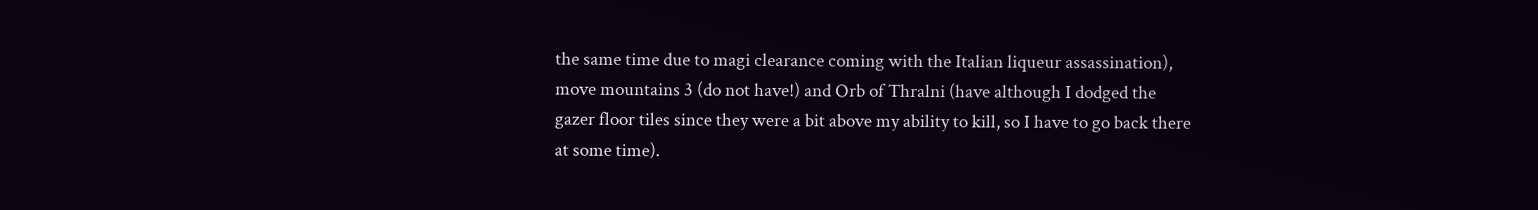the same time due to magi clearance coming with the Italian liqueur assassination), move mountains 3 (do not have!) and Orb of Thralni (have although I dodged the gazer floor tiles since they were a bit above my ability to kill, so I have to go back there at some time).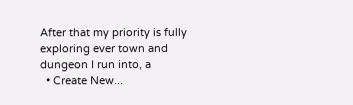After that my priority is fully exploring ever town and dungeon I run into, a
  • Create New...